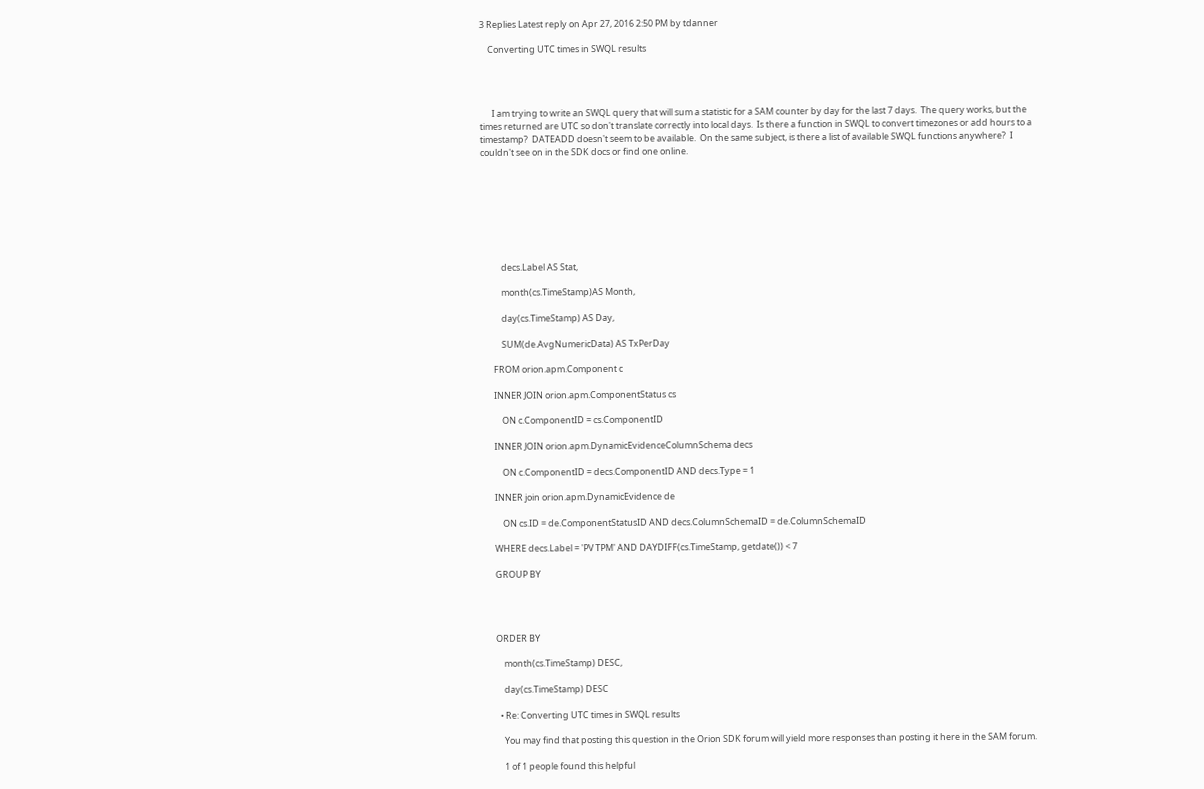3 Replies Latest reply on Apr 27, 2016 2:50 PM by tdanner

    Converting UTC times in SWQL results




      I am trying to write an SWQL query that will sum a statistic for a SAM counter by day for the last 7 days.  The query works, but the times returned are UTC so don't translate correctly into local days.  Is there a function in SWQL to convert timezones or add hours to a timestamp?  DATEADD doesn't seem to be available.  On the same subject, is there a list of available SWQL functions anywhere?  I couldn't see on in the SDK docs or find one online.








          decs.Label AS Stat,

          month(cs.TimeStamp)AS Month,

          day(cs.TimeStamp) AS Day,

          SUM(de.AvgNumericData) AS TxPerDay

      FROM orion.apm.Component c

      INNER JOIN orion.apm.ComponentStatus cs

          ON c.ComponentID = cs.ComponentID

      INNER JOIN orion.apm.DynamicEvidenceColumnSchema decs

          ON c.ComponentID = decs.ComponentID AND decs.Type = 1

      INNER join orion.apm.DynamicEvidence de

          ON cs.ID = de.ComponentStatusID AND decs.ColumnSchemaID = de.ColumnSchemaID

      WHERE decs.Label = 'PV TPM' AND DAYDIFF(cs.TimeStamp, getdate()) < 7

      GROUP BY




      ORDER BY

          month(cs.TimeStamp) DESC,

          day(cs.TimeStamp) DESC

        • Re: Converting UTC times in SWQL results

          You may find that posting this question in the Orion SDK forum will yield more responses than posting it here in the SAM forum.

          1 of 1 people found this helpful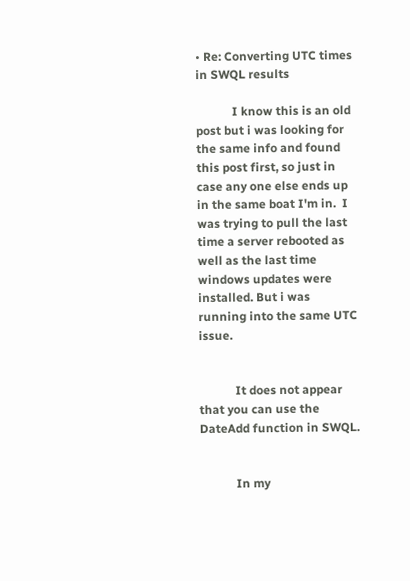• Re: Converting UTC times in SWQL results

            I know this is an old post but i was looking for the same info and found this post first, so just in case any one else ends up in the same boat I'm in.  I was trying to pull the last time a server rebooted as well as the last time windows updates were installed. But i was running into the same UTC issue.


            It does not appear that you can use the DateAdd function in SWQL.


            In my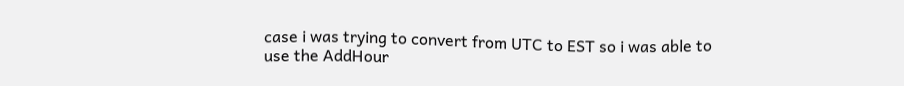case i was trying to convert from UTC to EST so i was able to use the AddHour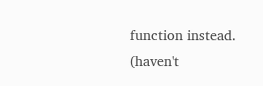function instead. (haven't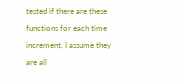tested if there are these functions for each time increment, I assume they are all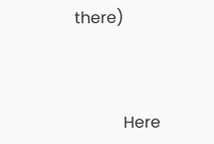there)



            Here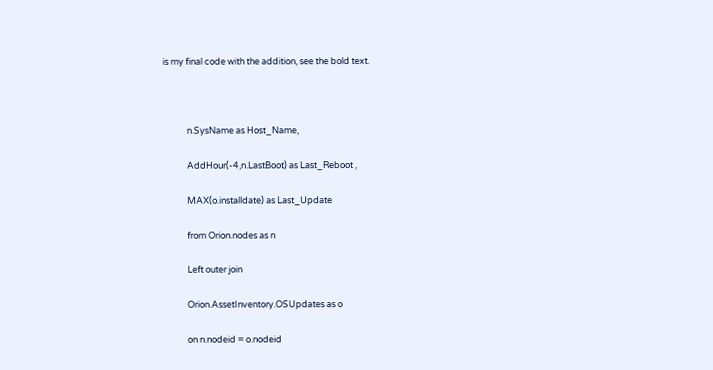is my final code with the addition, see the bold text.



            n.SysName as Host_Name,

            AddHour(-4,n.LastBoot) as Last_Reboot ,

            MAX(o.installdate) as Last_Update

            from Orion.nodes as n

            Left outer join

            Orion.AssetInventory.OSUpdates as o

            on n.nodeid = o.nodeid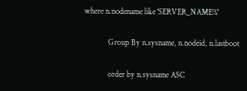where n.nodename like 'SERVER_NAME%'

            Group By n.sysname, n.nodeid, n.lastboot

            order by n.sysname ASC